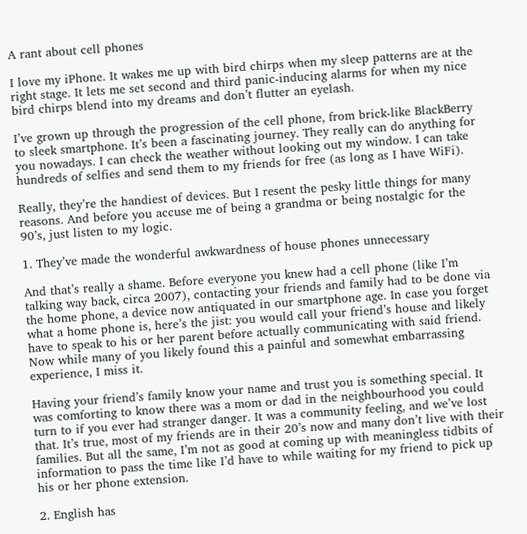A rant about cell phones

I love my iPhone. It wakes me up with bird chirps when my sleep patterns are at the right stage. It lets me set second and third panic-inducing alarms for when my nice bird chirps blend into my dreams and don’t flutter an eyelash.

I’ve grown up through the progression of the cell phone, from brick-like BlackBerry to sleek smartphone. It’s been a fascinating journey. They really can do anything for you nowadays. I can check the weather without looking out my window. I can take hundreds of selfies and send them to my friends for free (as long as I have WiFi).

Really, they’re the handiest of devices. But I resent the pesky little things for many reasons. And before you accuse me of being a grandma or being nostalgic for the 90’s, just listen to my logic.

1. They’ve made the wonderful awkwardness of house phones unnecessary

And that’s really a shame. Before everyone you knew had a cell phone (like I’m talking way back, circa 2007), contacting your friends and family had to be done via the home phone, a device now antiquated in our smartphone age. In case you forget what a home phone is, here’s the jist: you would call your friend’s house and likely have to speak to his or her parent before actually communicating with said friend. Now while many of you likely found this a painful and somewhat embarrassing experience, I miss it.

Having your friend’s family know your name and trust you is something special. It was comforting to know there was a mom or dad in the neighbourhood you could turn to if you ever had stranger danger. It was a community feeling, and we’ve lost that. It’s true, most of my friends are in their 20’s now and many don’t live with their families. But all the same, I’m not as good at coming up with meaningless tidbits of information to pass the time like I’d have to while waiting for my friend to pick up his or her phone extension.

2. English has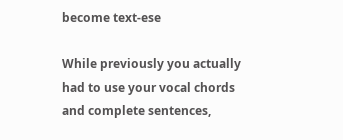become text-ese

While previously you actually had to use your vocal chords and complete sentences,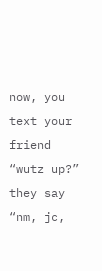now, you text your friend “wutz up?” they say “nm, jc,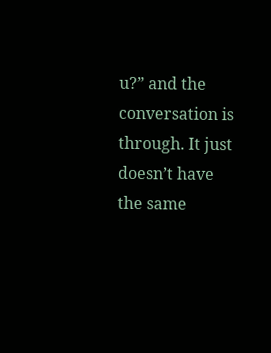u?” and the conversation is through. It just doesn’t have the same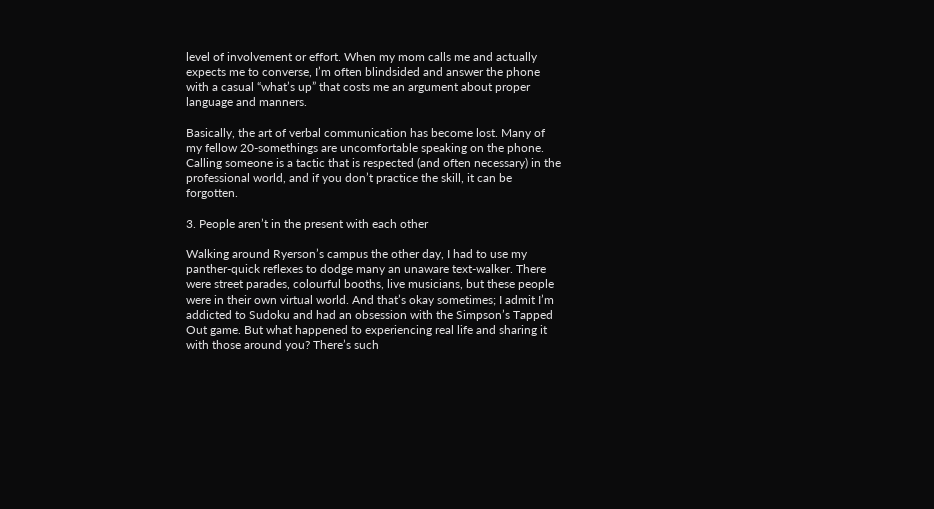level of involvement or effort. When my mom calls me and actually expects me to converse, I’m often blindsided and answer the phone with a casual “what’s up” that costs me an argument about proper language and manners.

Basically, the art of verbal communication has become lost. Many of my fellow 20-somethings are uncomfortable speaking on the phone. Calling someone is a tactic that is respected (and often necessary) in the professional world, and if you don’t practice the skill, it can be forgotten.

3. People aren’t in the present with each other

Walking around Ryerson’s campus the other day, I had to use my panther-quick reflexes to dodge many an unaware text-walker. There were street parades, colourful booths, live musicians, but these people were in their own virtual world. And that’s okay sometimes; I admit I’m addicted to Sudoku and had an obsession with the Simpson’s Tapped Out game. But what happened to experiencing real life and sharing it with those around you? There’s such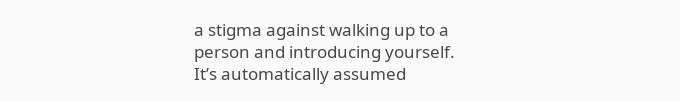a stigma against walking up to a person and introducing yourself. It’s automatically assumed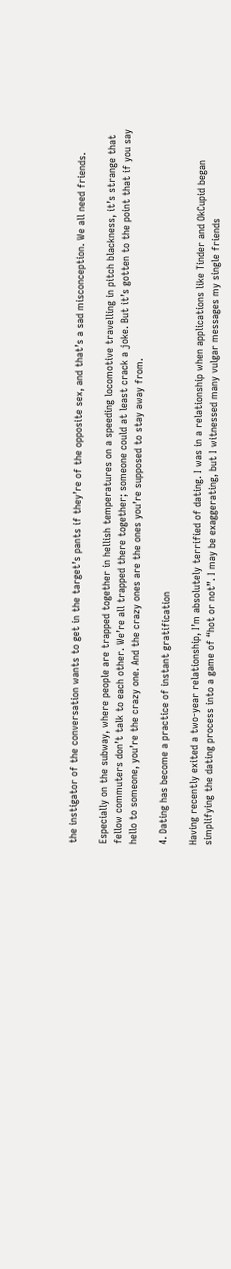the instigator of the conversation wants to get in the target’s pants if they’re of the opposite sex, and that’s a sad misconception. We all need friends.

Especially on the subway, where people are trapped together in hellish temperatures on a speeding locomotive travelling in pitch blackness, it’s strange that fellow commuters don’t talk to each other. We’re all trapped there together; someone could at least crack a joke. But it’s gotten to the point that if you say hello to someone, you’re the crazy one. And the crazy ones are the ones you’re supposed to stay away from.

4. Dating has become a practice of instant gratification

Having recently exited a two-year relationship, I’m absolutely terrified of dating. I was in a relationship when applications like Tinder and OkCupid began simplifying the dating process into a game of “hot or not”. I may be exaggerating, but I witnessed many vulgar messages my single friends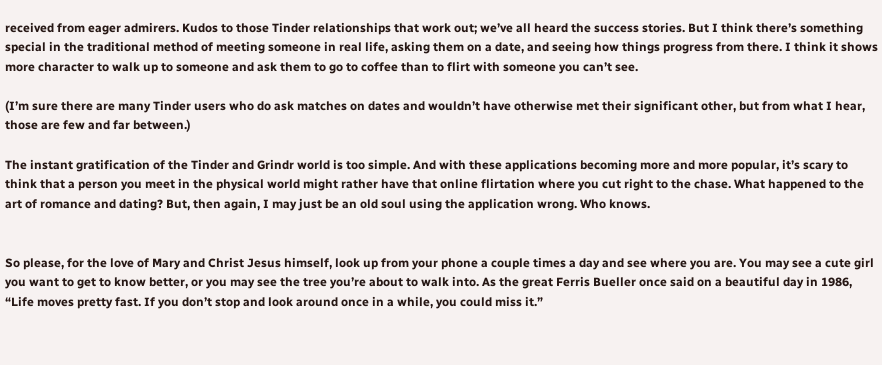received from eager admirers. Kudos to those Tinder relationships that work out; we’ve all heard the success stories. But I think there’s something special in the traditional method of meeting someone in real life, asking them on a date, and seeing how things progress from there. I think it shows more character to walk up to someone and ask them to go to coffee than to flirt with someone you can’t see.

(I’m sure there are many Tinder users who do ask matches on dates and wouldn’t have otherwise met their significant other, but from what I hear, those are few and far between.)

The instant gratification of the Tinder and Grindr world is too simple. And with these applications becoming more and more popular, it’s scary to think that a person you meet in the physical world might rather have that online flirtation where you cut right to the chase. What happened to the art of romance and dating? But, then again, I may just be an old soul using the application wrong. Who knows.


So please, for the love of Mary and Christ Jesus himself, look up from your phone a couple times a day and see where you are. You may see a cute girl you want to get to know better, or you may see the tree you’re about to walk into. As the great Ferris Bueller once said on a beautiful day in 1986, “Life moves pretty fast. If you don’t stop and look around once in a while, you could miss it.”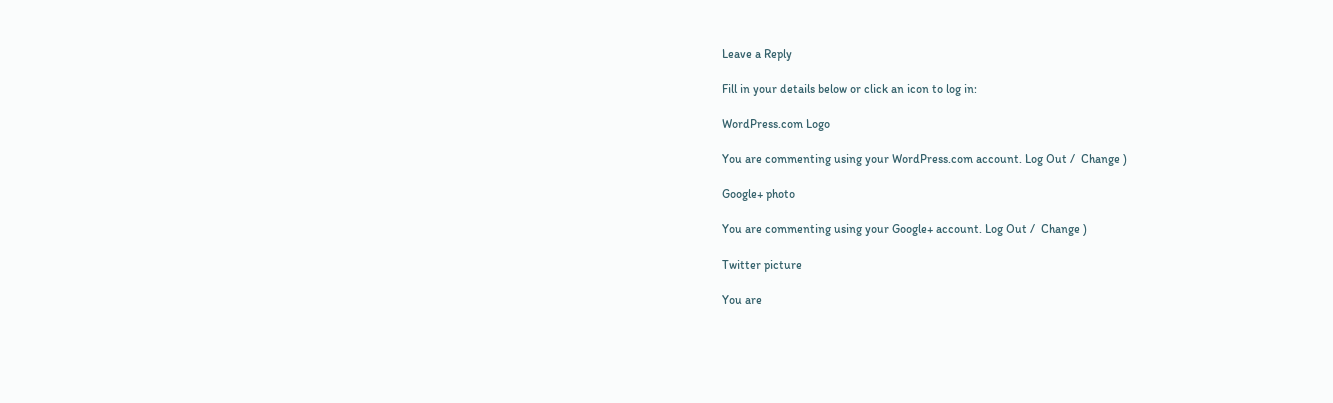Leave a Reply

Fill in your details below or click an icon to log in:

WordPress.com Logo

You are commenting using your WordPress.com account. Log Out /  Change )

Google+ photo

You are commenting using your Google+ account. Log Out /  Change )

Twitter picture

You are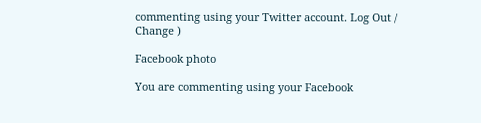commenting using your Twitter account. Log Out /  Change )

Facebook photo

You are commenting using your Facebook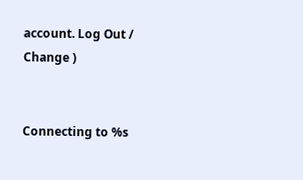account. Log Out /  Change )


Connecting to %s